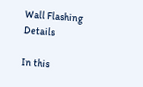Wall Flashing Details

In this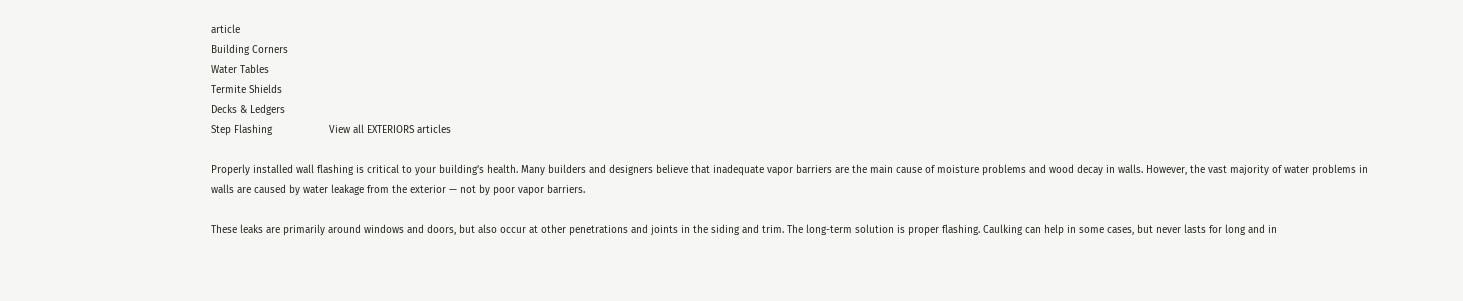article
Building Corners
Water Tables
Termite Shields
Decks & Ledgers
Step Flashing                   View all EXTERIORS articles

Properly installed wall flashing is critical to your building’s health. Many builders and designers believe that inadequate vapor barriers are the main cause of moisture problems and wood decay in walls. However, the vast majority of water problems in walls are caused by water leakage from the exterior — not by poor vapor barriers.

These leaks are primarily around windows and doors, but also occur at other penetrations and joints in the siding and trim. The long-term solution is proper flashing. Caulking can help in some cases, but never lasts for long and in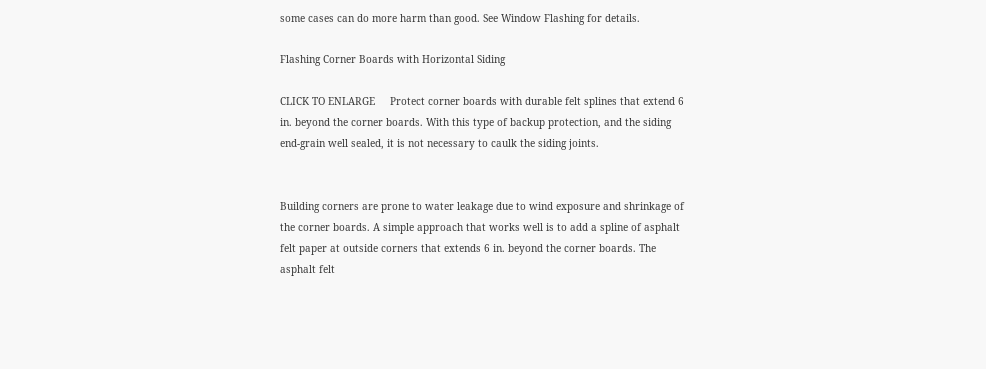some cases can do more harm than good. See Window Flashing for details.

Flashing Corner Boards with Horizontal Siding

CLICK TO ENLARGE     Protect corner boards with durable felt splines that extend 6 in. beyond the corner boards. With this type of backup protection, and the siding end-grain well sealed, it is not necessary to caulk the siding joints.


Building corners are prone to water leakage due to wind exposure and shrinkage of the corner boards. A simple approach that works well is to add a spline of asphalt felt paper at outside corners that extends 6 in. beyond the corner boards. The asphalt felt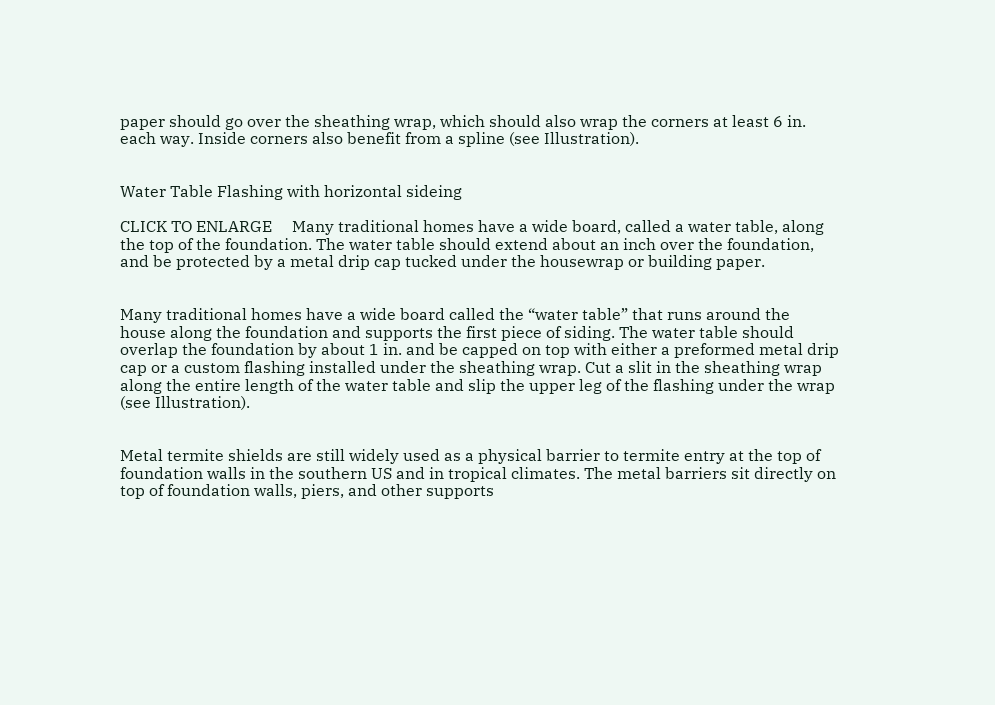paper should go over the sheathing wrap, which should also wrap the corners at least 6 in. each way. Inside corners also benefit from a spline (see Illustration).


Water Table Flashing with horizontal sideing

CLICK TO ENLARGE     Many traditional homes have a wide board, called a water table, along the top of the foundation. The water table should extend about an inch over the foundation, and be protected by a metal drip cap tucked under the housewrap or building paper.


Many traditional homes have a wide board called the “water table” that runs around the house along the foundation and supports the first piece of siding. The water table should overlap the foundation by about 1 in. and be capped on top with either a preformed metal drip cap or a custom flashing installed under the sheathing wrap. Cut a slit in the sheathing wrap along the entire length of the water table and slip the upper leg of the flashing under the wrap (see Illustration).


Metal termite shields are still widely used as a physical barrier to termite entry at the top of foundation walls in the southern US and in tropical climates. The metal barriers sit directly on top of foundation walls, piers, and other supports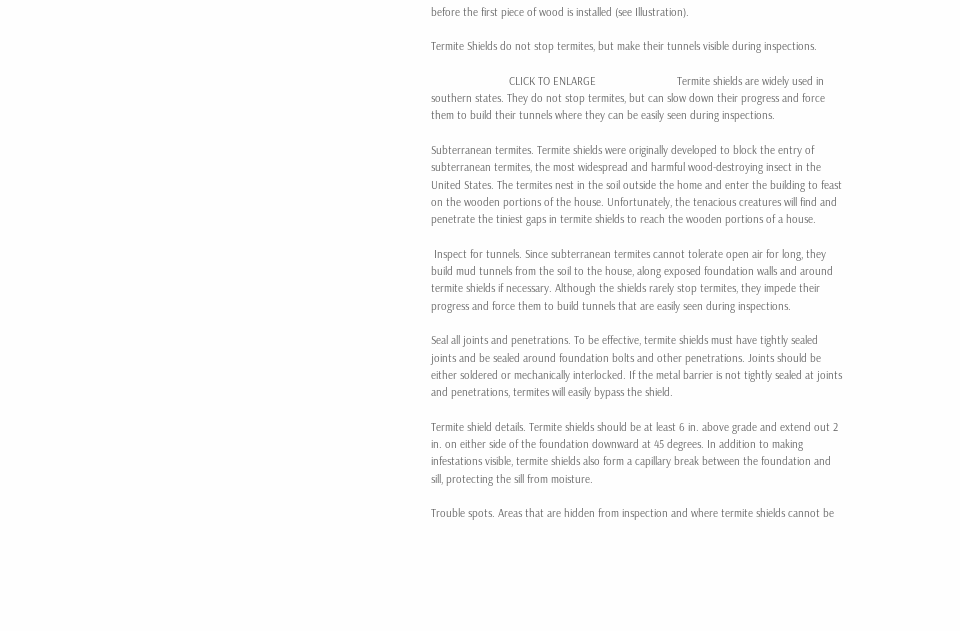before the first piece of wood is installed (see Illustration).

Termite Shields do not stop termites, but make their tunnels visible during inspections.

                          CLICK TO ENLARGE                           Termite shields are widely used in southern states. They do not stop termites, but can slow down their progress and force them to build their tunnels where they can be easily seen during inspections.

Subterranean termites. Termite shields were originally developed to block the entry of subterranean termites, the most widespread and harmful wood-destroying insect in the United States. The termites nest in the soil outside the home and enter the building to feast on the wooden portions of the house. Unfortunately, the tenacious creatures will find and penetrate the tiniest gaps in termite shields to reach the wooden portions of a house.

 Inspect for tunnels. Since subterranean termites cannot tolerate open air for long, they build mud tunnels from the soil to the house, along exposed foundation walls and around termite shields if necessary. Although the shields rarely stop termites, they impede their progress and force them to build tunnels that are easily seen during inspections.

Seal all joints and penetrations. To be effective, termite shields must have tightly sealed joints and be sealed around foundation bolts and other penetrations. Joints should be either soldered or mechanically interlocked. If the metal barrier is not tightly sealed at joints and penetrations, termites will easily bypass the shield.

Termite shield details. Termite shields should be at least 6 in. above grade and extend out 2 in. on either side of the foundation downward at 45 degrees. In addition to making infestations visible, termite shields also form a capillary break between the foundation and sill, protecting the sill from moisture.

Trouble spots. Areas that are hidden from inspection and where termite shields cannot be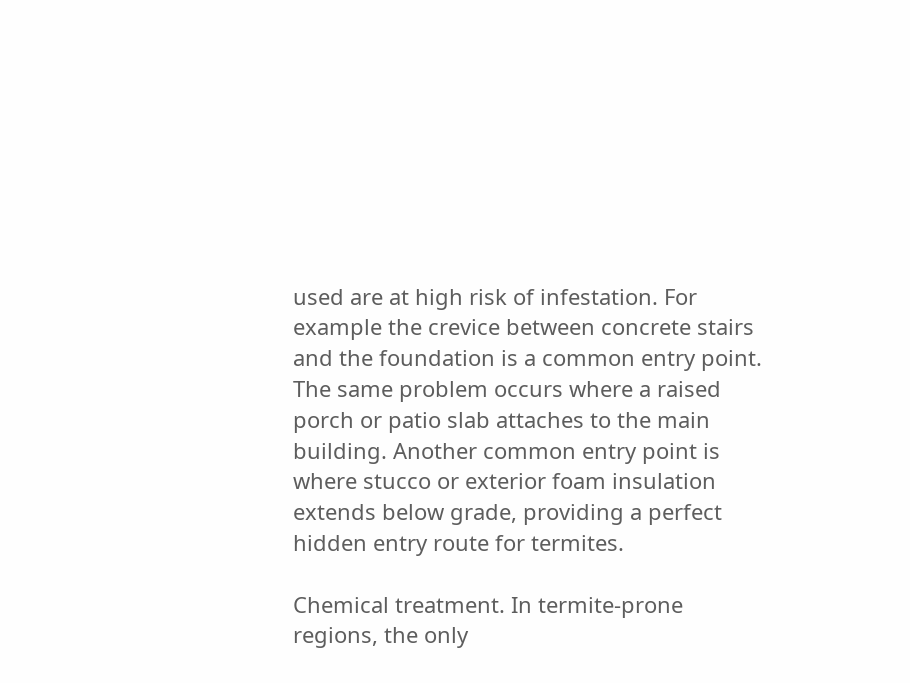used are at high risk of infestation. For example the crevice between concrete stairs and the foundation is a common entry point. The same problem occurs where a raised porch or patio slab attaches to the main building. Another common entry point is where stucco or exterior foam insulation extends below grade, providing a perfect hidden entry route for termites.

Chemical treatment. In termite-prone regions, the only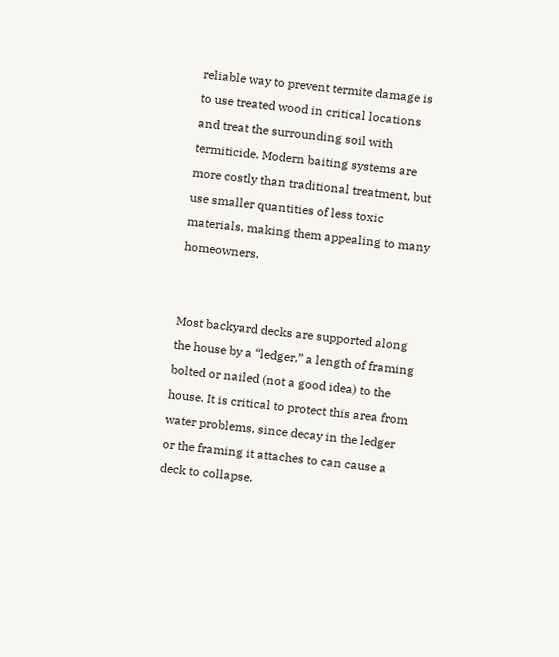reliable way to prevent termite damage is to use treated wood in critical locations and treat the surrounding soil with termiticide. Modern baiting systems are more costly than traditional treatment, but use smaller quantities of less toxic materials, making them appealing to many homeowners.


Most backyard decks are supported along the house by a “ledger,” a length of framing bolted or nailed (not a good idea) to the house. It is critical to protect this area from water problems, since decay in the ledger or the framing it attaches to can cause a deck to collapse.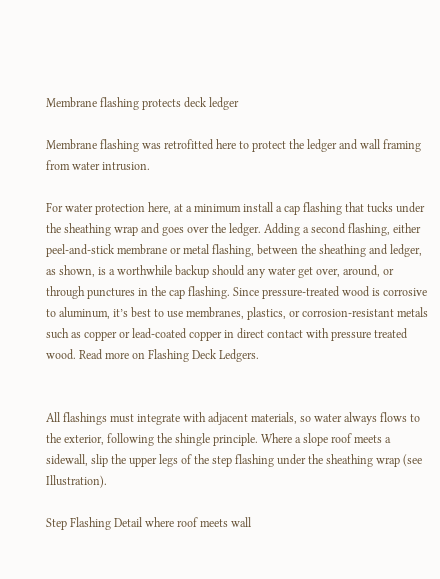Membrane flashing protects deck ledger

Membrane flashing was retrofitted here to protect the ledger and wall framing from water intrusion.

For water protection here, at a minimum install a cap flashing that tucks under the sheathing wrap and goes over the ledger. Adding a second flashing, either peel-and-stick membrane or metal flashing, between the sheathing and ledger, as shown, is a worthwhile backup should any water get over, around, or through punctures in the cap flashing. Since pressure-treated wood is corrosive to aluminum, it’s best to use membranes, plastics, or corrosion-resistant metals such as copper or lead-coated copper in direct contact with pressure treated wood. Read more on Flashing Deck Ledgers.


All flashings must integrate with adjacent materials, so water always flows to the exterior, following the shingle principle. Where a slope roof meets a sidewall, slip the upper legs of the step flashing under the sheathing wrap (see Illustration).

Step Flashing Detail where roof meets wall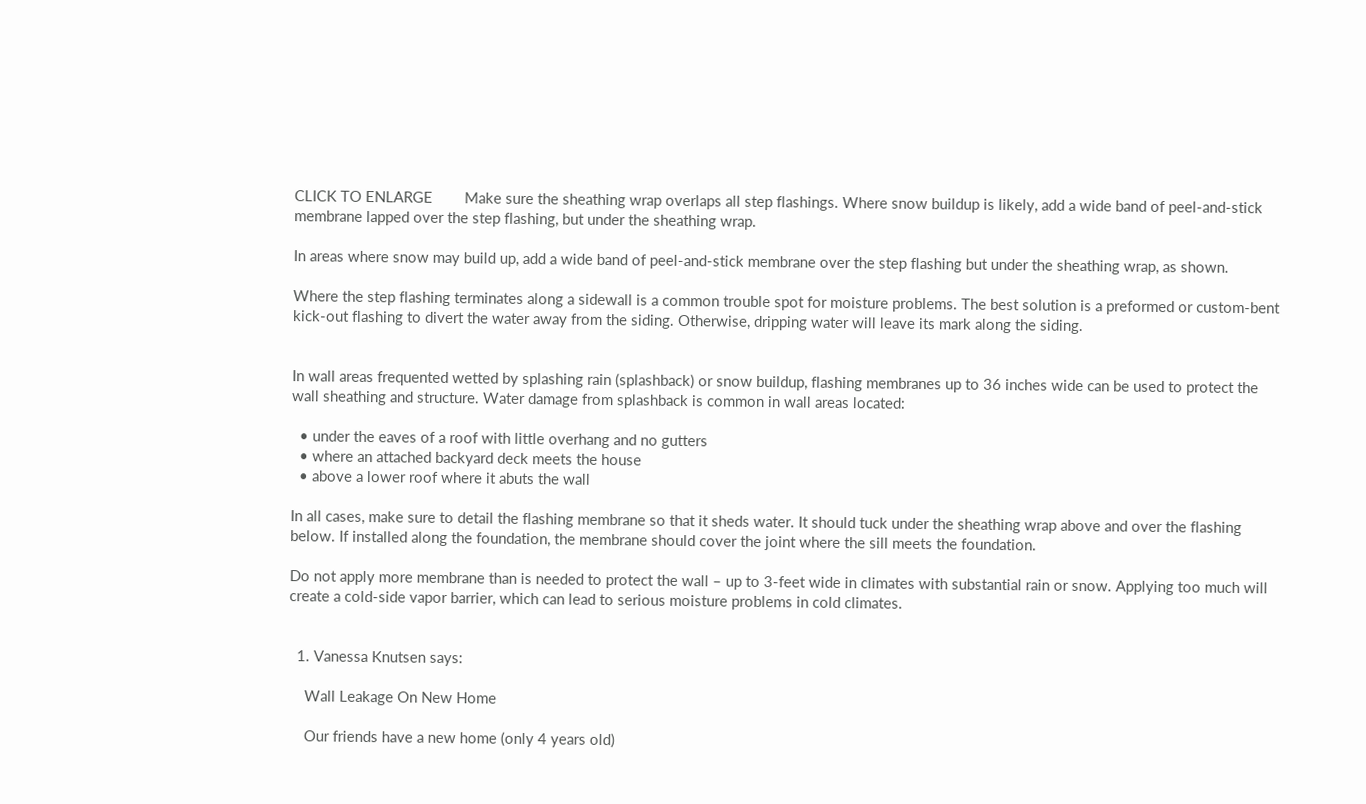CLICK TO ENLARGE        Make sure the sheathing wrap overlaps all step flashings. Where snow buildup is likely, add a wide band of peel-and-stick membrane lapped over the step flashing, but under the sheathing wrap.

In areas where snow may build up, add a wide band of peel-and-stick membrane over the step flashing but under the sheathing wrap, as shown.

Where the step flashing terminates along a sidewall is a common trouble spot for moisture problems. The best solution is a preformed or custom-bent kick-out flashing to divert the water away from the siding. Otherwise, dripping water will leave its mark along the siding.


In wall areas frequented wetted by splashing rain (splashback) or snow buildup, flashing membranes up to 36 inches wide can be used to protect the wall sheathing and structure. Water damage from splashback is common in wall areas located:

  • under the eaves of a roof with little overhang and no gutters
  • where an attached backyard deck meets the house
  • above a lower roof where it abuts the wall

In all cases, make sure to detail the flashing membrane so that it sheds water. It should tuck under the sheathing wrap above and over the flashing below. If installed along the foundation, the membrane should cover the joint where the sill meets the foundation.

Do not apply more membrane than is needed to protect the wall – up to 3-feet wide in climates with substantial rain or snow. Applying too much will create a cold-side vapor barrier, which can lead to serious moisture problems in cold climates.


  1. Vanessa Knutsen says:

    Wall Leakage On New Home

    Our friends have a new home (only 4 years old)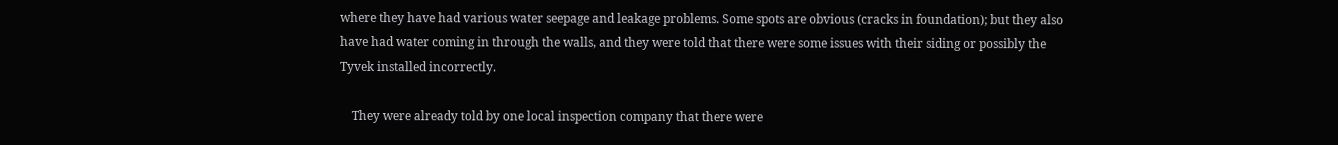where they have had various water seepage and leakage problems. Some spots are obvious (cracks in foundation); but they also have had water coming in through the walls, and they were told that there were some issues with their siding or possibly the Tyvek installed incorrectly.

    They were already told by one local inspection company that there were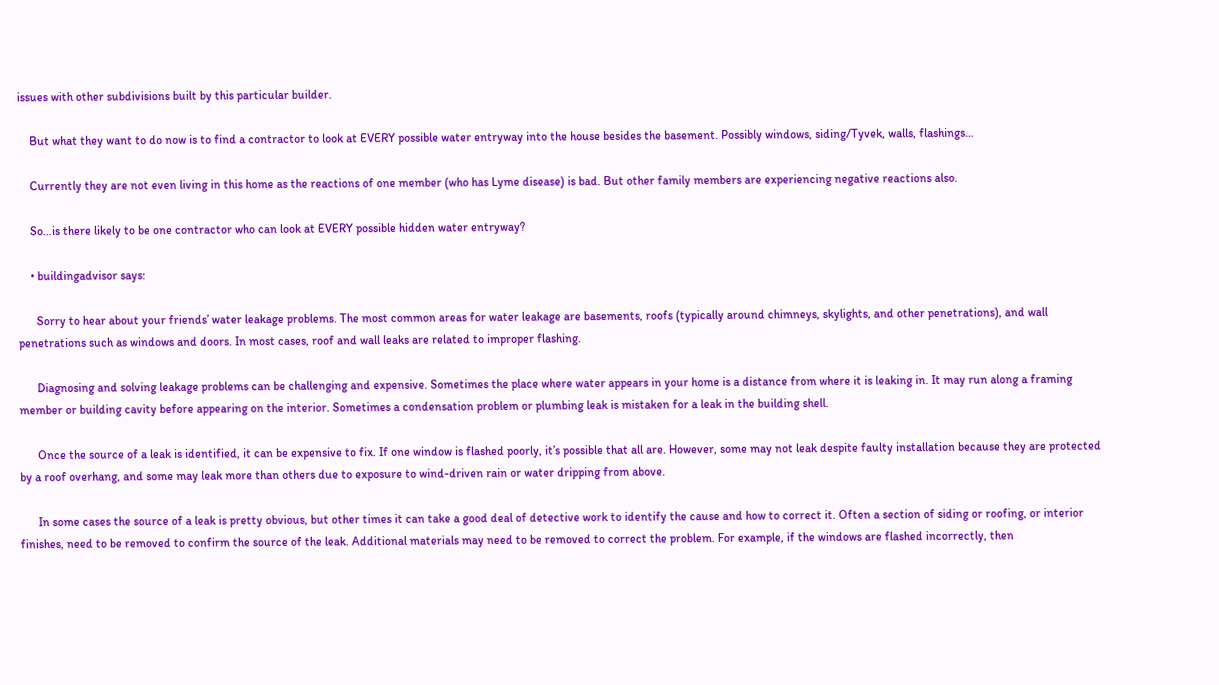issues with other subdivisions built by this particular builder.

    But what they want to do now is to find a contractor to look at EVERY possible water entryway into the house besides the basement. Possibly windows, siding/Tyvek, walls, flashings…

    Currently they are not even living in this home as the reactions of one member (who has Lyme disease) is bad. But other family members are experiencing negative reactions also.

    So…is there likely to be one contractor who can look at EVERY possible hidden water entryway?

    • buildingadvisor says:

      Sorry to hear about your friends’ water leakage problems. The most common areas for water leakage are basements, roofs (typically around chimneys, skylights, and other penetrations), and wall penetrations such as windows and doors. In most cases, roof and wall leaks are related to improper flashing.

      Diagnosing and solving leakage problems can be challenging and expensive. Sometimes the place where water appears in your home is a distance from where it is leaking in. It may run along a framing member or building cavity before appearing on the interior. Sometimes a condensation problem or plumbing leak is mistaken for a leak in the building shell.

      Once the source of a leak is identified, it can be expensive to fix. If one window is flashed poorly, it’s possible that all are. However, some may not leak despite faulty installation because they are protected by a roof overhang, and some may leak more than others due to exposure to wind-driven rain or water dripping from above.

      In some cases the source of a leak is pretty obvious, but other times it can take a good deal of detective work to identify the cause and how to correct it. Often a section of siding or roofing, or interior finishes, need to be removed to confirm the source of the leak. Additional materials may need to be removed to correct the problem. For example, if the windows are flashed incorrectly, then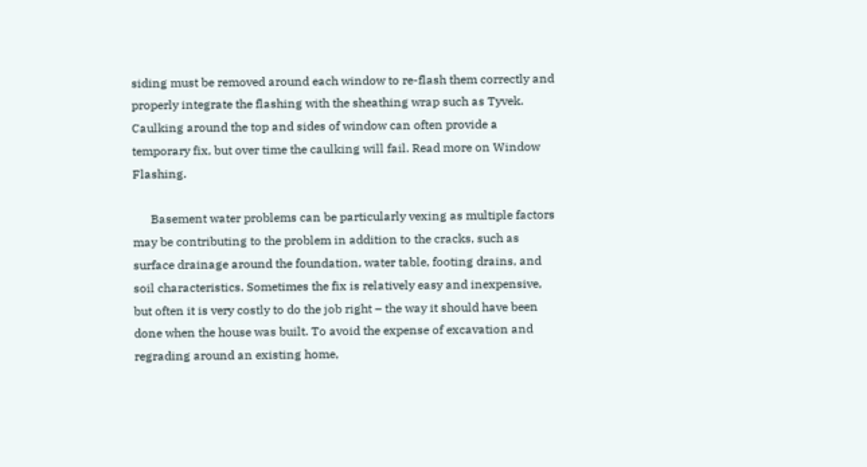siding must be removed around each window to re-flash them correctly and properly integrate the flashing with the sheathing wrap such as Tyvek. Caulking around the top and sides of window can often provide a temporary fix, but over time the caulking will fail. Read more on Window Flashing.

      Basement water problems can be particularly vexing as multiple factors may be contributing to the problem in addition to the cracks, such as surface drainage around the foundation, water table, footing drains, and soil characteristics. Sometimes the fix is relatively easy and inexpensive, but often it is very costly to do the job right – the way it should have been done when the house was built. To avoid the expense of excavation and regrading around an existing home,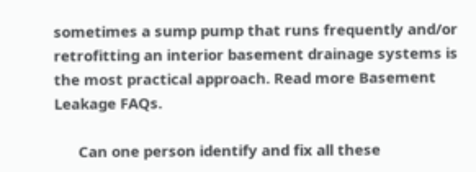sometimes a sump pump that runs frequently and/or retrofitting an interior basement drainage systems is the most practical approach. Read more Basement Leakage FAQs.

      Can one person identify and fix all these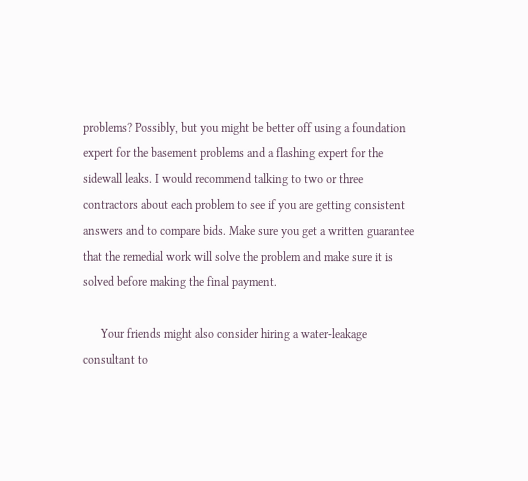problems? Possibly, but you might be better off using a foundation expert for the basement problems and a flashing expert for the sidewall leaks. I would recommend talking to two or three contractors about each problem to see if you are getting consistent answers and to compare bids. Make sure you get a written guarantee that the remedial work will solve the problem and make sure it is solved before making the final payment.

      Your friends might also consider hiring a water-leakage consultant to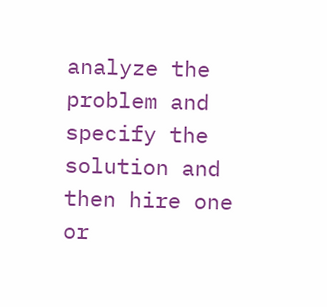analyze the problem and specify the solution and then hire one or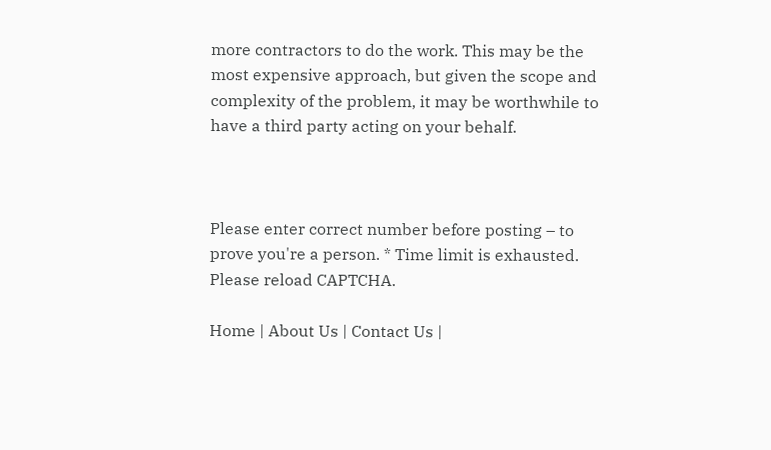more contractors to do the work. This may be the most expensive approach, but given the scope and complexity of the problem, it may be worthwhile to have a third party acting on your behalf.



Please enter correct number before posting – to prove you're a person. * Time limit is exhausted. Please reload CAPTCHA.

Home | About Us | Contact Us |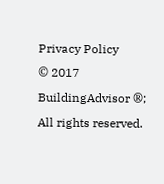Privacy Policy
© 2017 BuildingAdvisor ®; All rights reserved.